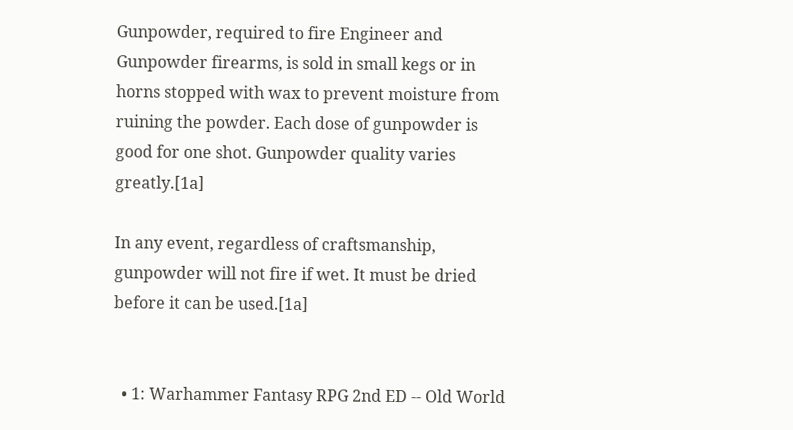Gunpowder, required to fire Engineer and Gunpowder firearms, is sold in small kegs or in horns stopped with wax to prevent moisture from ruining the powder. Each dose of gunpowder is good for one shot. Gunpowder quality varies greatly.[1a]

In any event, regardless of craftsmanship, gunpowder will not fire if wet. It must be dried before it can be used.[1a]


  • 1: Warhammer Fantasy RPG 2nd ED -- Old World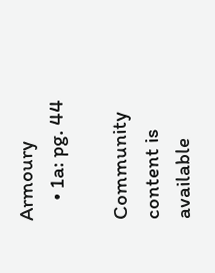Armoury
    • 1a: pg. 44

Community content is available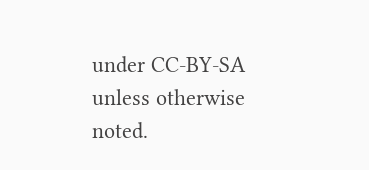under CC-BY-SA unless otherwise noted.